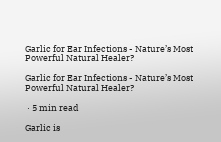Garlic for Ear Infections - Nature’s Most Powerful Natural Healer?

Garlic for Ear Infections - Nature’s Most Powerful Natural Healer?

 · 5 min read

Garlic is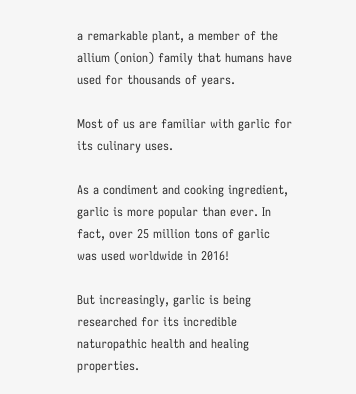a remarkable plant, a member of the allium (onion) family that humans have used for thousands of years.

Most of us are familiar with garlic for its culinary uses.

As a condiment and cooking ingredient, garlic is more popular than ever. In fact, over 25 million tons of garlic was used worldwide in 2016!

But increasingly, garlic is being researched for its incredible naturopathic health and healing properties.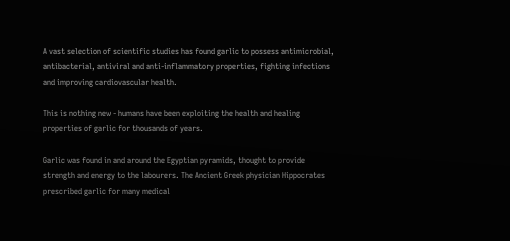A vast selection of scientific studies has found garlic to possess antimicrobial, antibacterial, antiviral and anti-inflammatory properties, fighting infections and improving cardiovascular health.

This is nothing new - humans have been exploiting the health and healing properties of garlic for thousands of years.

Garlic was found in and around the Egyptian pyramids, thought to provide strength and energy to the labourers. The Ancient Greek physician Hippocrates prescribed garlic for many medical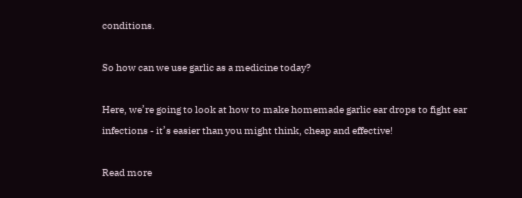conditions.

So how can we use garlic as a medicine today?

Here, we’re going to look at how to make homemade garlic ear drops to fight ear infections - it’s easier than you might think, cheap and effective!

Read more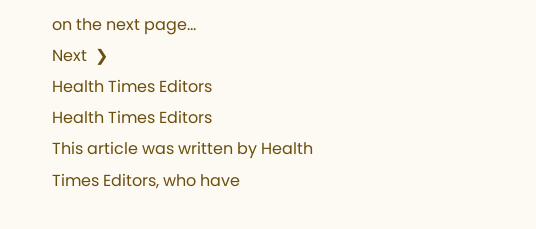on the next page...
Next  ❯
Health Times Editors
Health Times Editors
This article was written by Health Times Editors, who have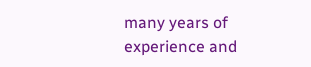many years of experience and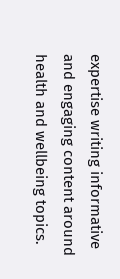expertise writing informative and engaging content around health and wellbeing topics.